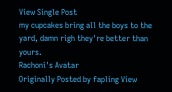View Single Post
my cupcakes bring all the boys to the yard, damn righ they're better than yours.
Rachoni's Avatar
Originally Posted by fapling View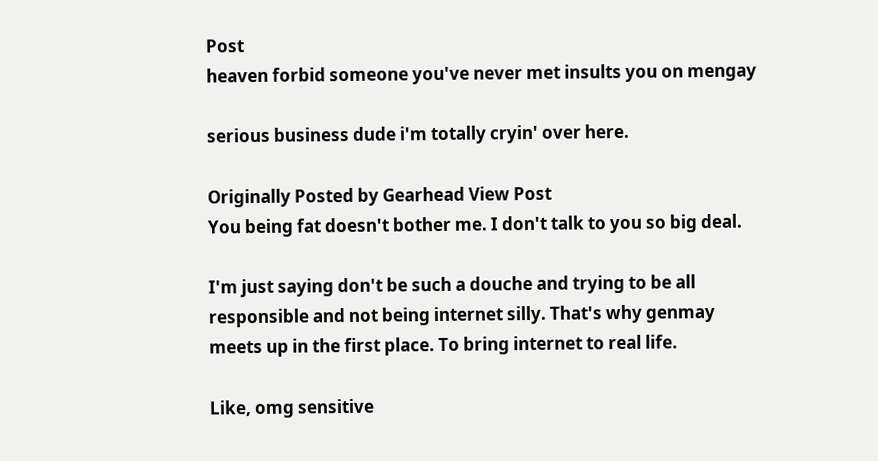Post
heaven forbid someone you've never met insults you on mengay

serious business dude i'm totally cryin' over here.

Originally Posted by Gearhead View Post
You being fat doesn't bother me. I don't talk to you so big deal.

I'm just saying don't be such a douche and trying to be all responsible and not being internet silly. That's why genmay meets up in the first place. To bring internet to real life.

Like, omg sensitive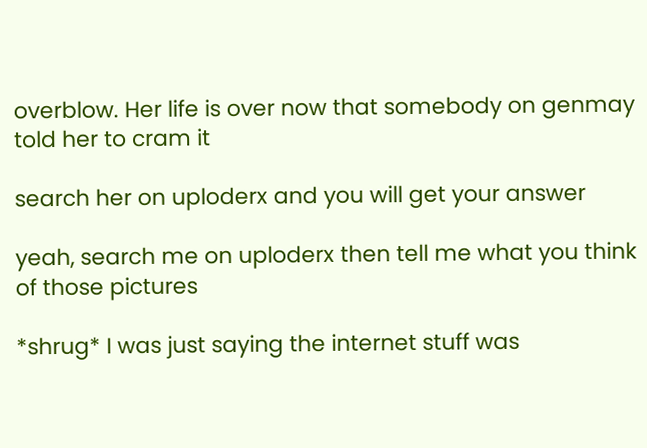overblow. Her life is over now that somebody on genmay told her to cram it

search her on uploderx and you will get your answer

yeah, search me on uploderx then tell me what you think of those pictures

*shrug* I was just saying the internet stuff was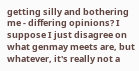getting silly and bothering me - differing opinions? I suppose I just disagree on what genmay meets are, but whatever, it's really not a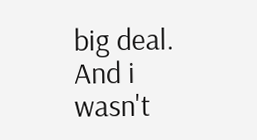big deal. And i wasn't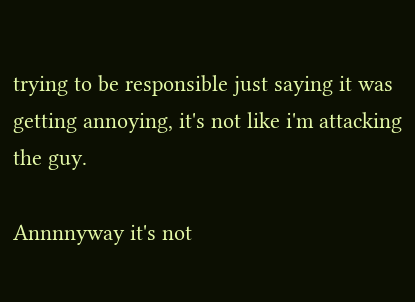trying to be responsible just saying it was getting annoying, it's not like i'm attacking the guy.

Annnnyway it's not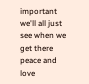important we'll all just see when we get there peace and love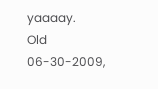yaaaay.
Old 06-30-2009,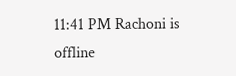11:41 PM Rachoni is offline